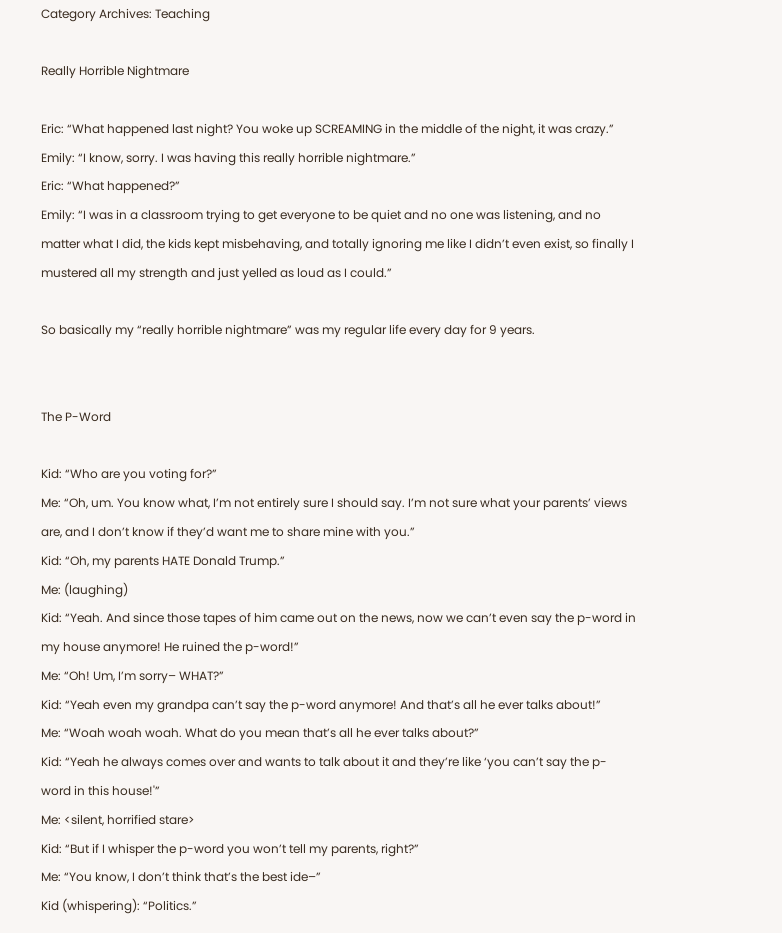Category Archives: Teaching

Really Horrible Nightmare

Eric: “What happened last night? You woke up SCREAMING in the middle of the night, it was crazy.”
Emily: “I know, sorry. I was having this really horrible nightmare.”
Eric: “What happened?”
Emily: “I was in a classroom trying to get everyone to be quiet and no one was listening, and no matter what I did, the kids kept misbehaving, and totally ignoring me like I didn’t even exist, so finally I mustered all my strength and just yelled as loud as I could.”

So basically my “really horrible nightmare” was my regular life every day for 9 years.


The P-Word

Kid: “Who are you voting for?”
Me: “Oh, um. You know what, I’m not entirely sure I should say. I’m not sure what your parents’ views are, and I don’t know if they’d want me to share mine with you.”
Kid: “Oh, my parents HATE Donald Trump.”
Me: (laughing)
Kid: “Yeah. And since those tapes of him came out on the news, now we can’t even say the p-word in my house anymore! He ruined the p-word!”
Me: “Oh! Um, I’m sorry– WHAT?”
Kid: “Yeah even my grandpa can’t say the p-word anymore! And that’s all he ever talks about!”
Me: “Woah woah woah. What do you mean that’s all he ever talks about?”
Kid: “Yeah he always comes over and wants to talk about it and they’re like ‘you can’t say the p-word in this house!'”
Me: <silent, horrified stare>
Kid: “But if I whisper the p-word you won’t tell my parents, right?”
Me: “You know, I don’t think that’s the best ide–”
Kid (whispering): “Politics.”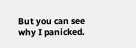But you can see why I panicked.